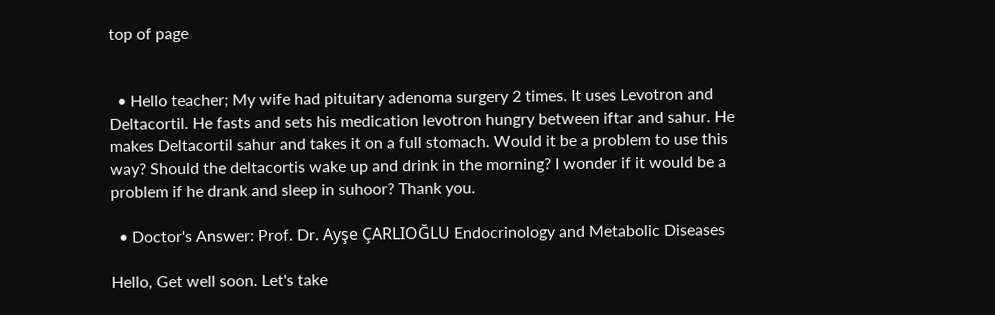top of page


  • Hello teacher; My wife had pituitary adenoma surgery 2 times. It uses Levotron and Deltacortil. He fasts and sets his medication levotron hungry between iftar and sahur. He makes Deltacortil sahur and takes it on a full stomach. Would it be a problem to use this way? Should the deltacortis wake up and drink in the morning? I wonder if it would be a problem if he drank and sleep in suhoor? Thank you.

  • Doctor's Answer: Prof. Dr. Ayşe ÇARLIOĞLU Endocrinology and Metabolic Diseases

Hello, Get well soon. Let's take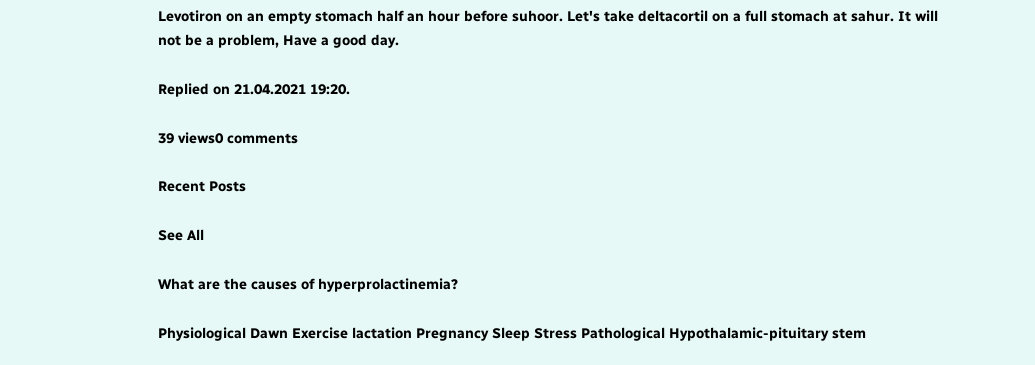Levotiron on an empty stomach half an hour before suhoor. Let's take deltacortil on a full stomach at sahur. It will not be a problem, Have a good day.

Replied on 21.04.2021 19:20.

39 views0 comments

Recent Posts

See All

What are the causes of hyperprolactinemia?

Physiological Dawn Exercise lactation Pregnancy Sleep Stress Pathological Hypothalamic-pituitary stem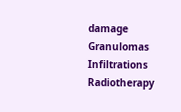damage Granulomas Infiltrations Radiotherapy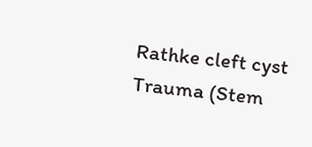Rathke cleft cyst Trauma (Stem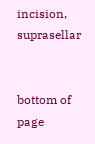incision, suprasellar


bottom of page